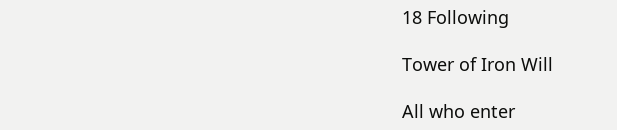18 Following

Tower of Iron Will

All who enter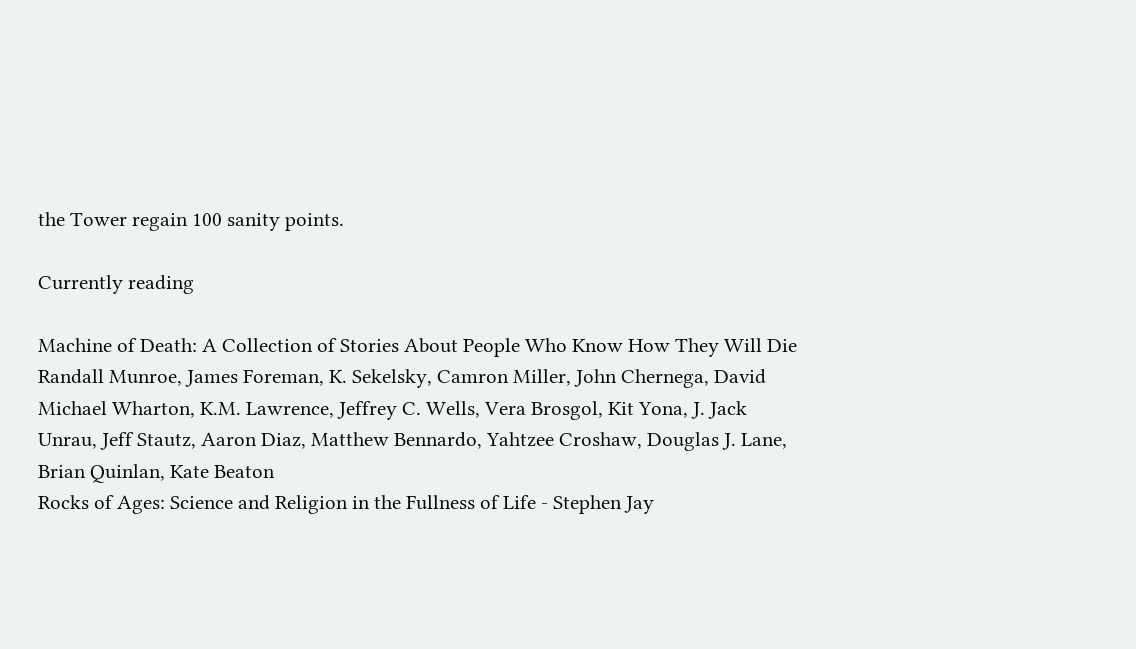the Tower regain 100 sanity points.

Currently reading

Machine of Death: A Collection of Stories About People Who Know How They Will Die
Randall Munroe, James Foreman, K. Sekelsky, Camron Miller, John Chernega, David Michael Wharton, K.M. Lawrence, Jeffrey C. Wells, Vera Brosgol, Kit Yona, J. Jack Unrau, Jeff Stautz, Aaron Diaz, Matthew Bennardo, Yahtzee Croshaw, Douglas J. Lane, Brian Quinlan, Kate Beaton
Rocks of Ages: Science and Religion in the Fullness of Life - Stephen Jay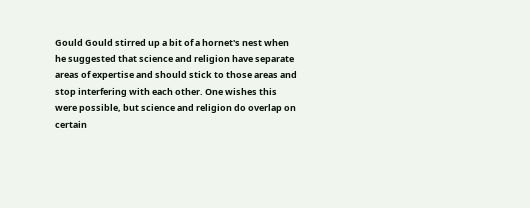Gould Gould stirred up a bit of a hornet's nest when he suggested that science and religion have separate areas of expertise and should stick to those areas and stop interfering with each other. One wishes this were possible, but science and religion do overlap on certain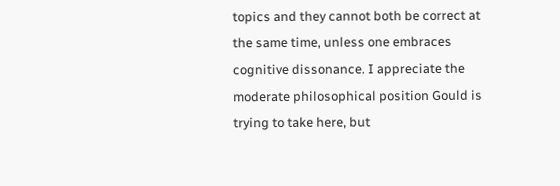topics and they cannot both be correct at the same time, unless one embraces cognitive dissonance. I appreciate the moderate philosophical position Gould is trying to take here, but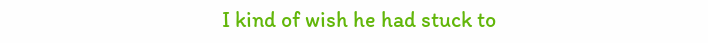I kind of wish he had stuck to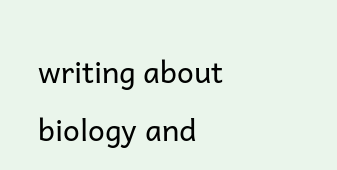writing about biology and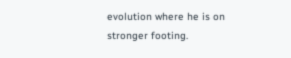evolution where he is on stronger footing.